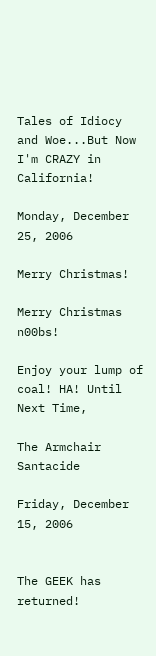Tales of Idiocy and Woe...But Now I'm CRAZY in California!

Monday, December 25, 2006

Merry Christmas!

Merry Christmas n00bs!

Enjoy your lump of coal! HA! Until Next Time,

The Armchair Santacide

Friday, December 15, 2006


The GEEK has returned!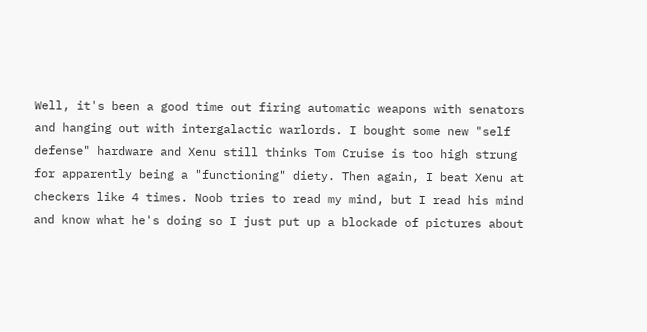Well, it's been a good time out firing automatic weapons with senators and hanging out with intergalactic warlords. I bought some new "self defense" hardware and Xenu still thinks Tom Cruise is too high strung for apparently being a "functioning" diety. Then again, I beat Xenu at checkers like 4 times. Noob tries to read my mind, but I read his mind and know what he's doing so I just put up a blockade of pictures about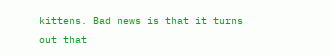kittens. Bad news is that it turns out that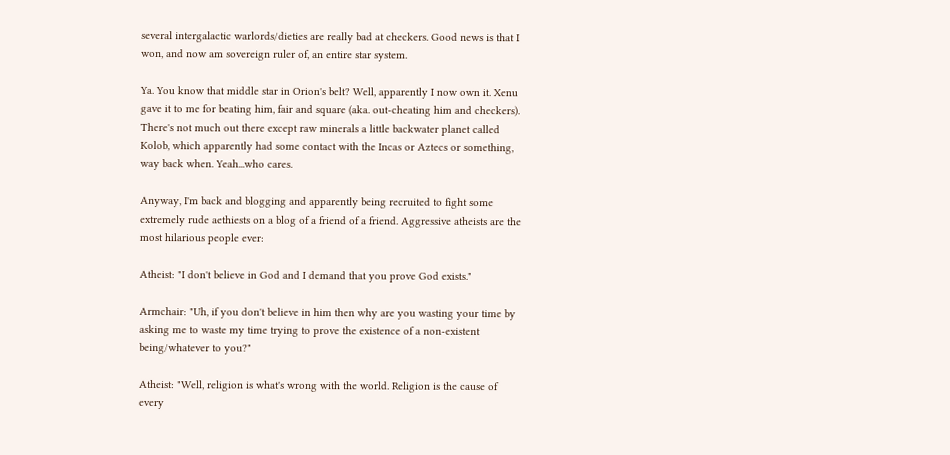several intergalactic warlords/dieties are really bad at checkers. Good news is that I won, and now am sovereign ruler of, an entire star system.

Ya. You know that middle star in Orion's belt? Well, apparently I now own it. Xenu gave it to me for beating him, fair and square (aka. out-cheating him and checkers). There's not much out there except raw minerals a little backwater planet called Kolob, which apparently had some contact with the Incas or Aztecs or something, way back when. Yeah...who cares.

Anyway, I'm back and blogging and apparently being recruited to fight some extremely rude aethiests on a blog of a friend of a friend. Aggressive atheists are the most hilarious people ever:

Atheist: "I don't believe in God and I demand that you prove God exists."

Armchair: "Uh, if you don't believe in him then why are you wasting your time by asking me to waste my time trying to prove the existence of a non-existent being/whatever to you?"

Atheist: "Well, religion is what's wrong with the world. Religion is the cause of every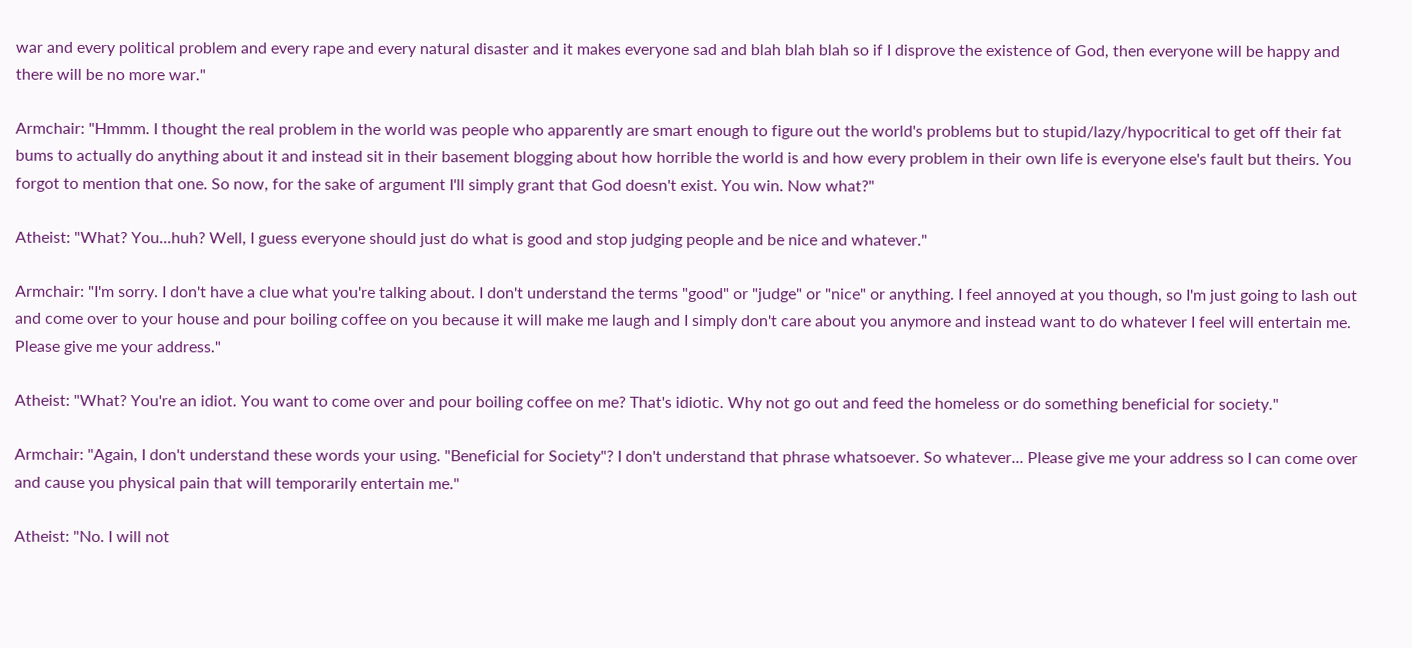war and every political problem and every rape and every natural disaster and it makes everyone sad and blah blah blah so if I disprove the existence of God, then everyone will be happy and there will be no more war."

Armchair: "Hmmm. I thought the real problem in the world was people who apparently are smart enough to figure out the world's problems but to stupid/lazy/hypocritical to get off their fat bums to actually do anything about it and instead sit in their basement blogging about how horrible the world is and how every problem in their own life is everyone else's fault but theirs. You forgot to mention that one. So now, for the sake of argument I'll simply grant that God doesn't exist. You win. Now what?"

Atheist: "What? You...huh? Well, I guess everyone should just do what is good and stop judging people and be nice and whatever."

Armchair: "I'm sorry. I don't have a clue what you're talking about. I don't understand the terms "good" or "judge" or "nice" or anything. I feel annoyed at you though, so I'm just going to lash out and come over to your house and pour boiling coffee on you because it will make me laugh and I simply don't care about you anymore and instead want to do whatever I feel will entertain me. Please give me your address."

Atheist: "What? You're an idiot. You want to come over and pour boiling coffee on me? That's idiotic. Why not go out and feed the homeless or do something beneficial for society."

Armchair: "Again, I don't understand these words your using. "Beneficial for Society"? I don't understand that phrase whatsoever. So whatever... Please give me your address so I can come over and cause you physical pain that will temporarily entertain me."

Atheist: "No. I will not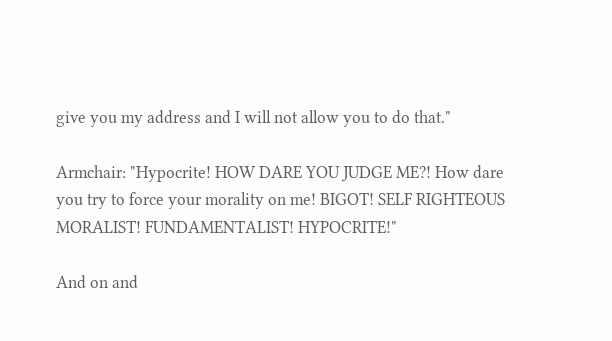give you my address and I will not allow you to do that."

Armchair: "Hypocrite! HOW DARE YOU JUDGE ME?! How dare you try to force your morality on me! BIGOT! SELF RIGHTEOUS MORALIST! FUNDAMENTALIST! HYPOCRITE!"

And on and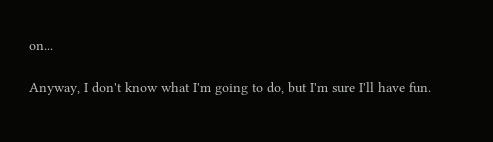on...

Anyway, I don't know what I'm going to do, but I'm sure I'll have fun.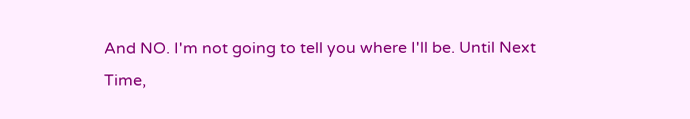And NO. I'm not going to tell you where I'll be. Until Next Time,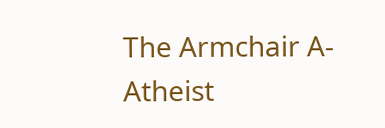The Armchair A-Atheist